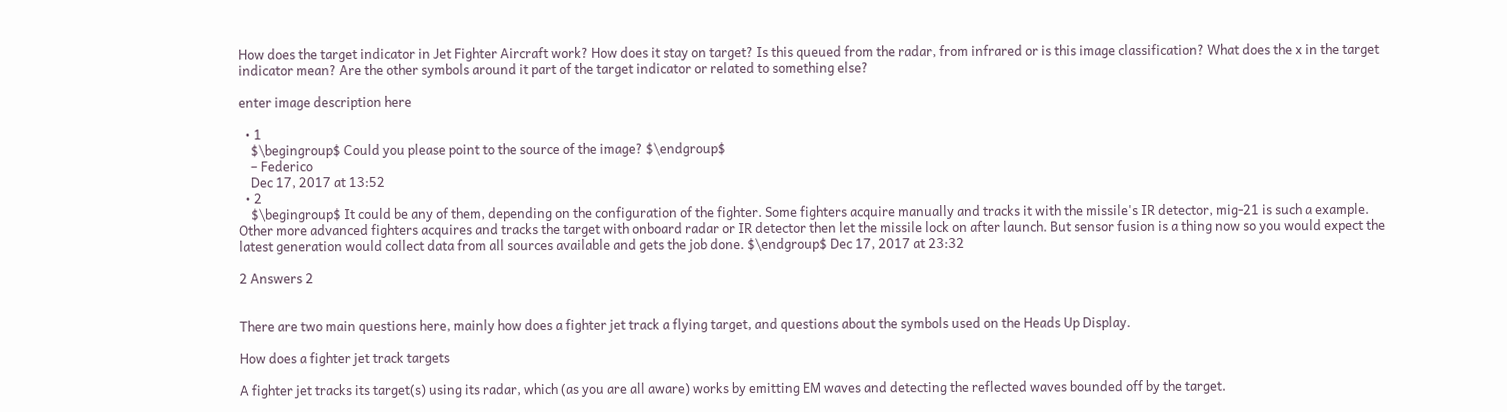How does the target indicator in Jet Fighter Aircraft work? How does it stay on target? Is this queued from the radar, from infrared or is this image classification? What does the x in the target indicator mean? Are the other symbols around it part of the target indicator or related to something else?

enter image description here

  • 1
    $\begingroup$ Could you please point to the source of the image? $\endgroup$
    – Federico
    Dec 17, 2017 at 13:52
  • 2
    $\begingroup$ It could be any of them, depending on the configuration of the fighter. Some fighters acquire manually and tracks it with the missile's IR detector, mig-21 is such a example. Other more advanced fighters acquires and tracks the target with onboard radar or IR detector then let the missile lock on after launch. But sensor fusion is a thing now so you would expect the latest generation would collect data from all sources available and gets the job done. $\endgroup$ Dec 17, 2017 at 23:32

2 Answers 2


There are two main questions here, mainly how does a fighter jet track a flying target, and questions about the symbols used on the Heads Up Display.

How does a fighter jet track targets

A fighter jet tracks its target(s) using its radar, which (as you are all aware) works by emitting EM waves and detecting the reflected waves bounded off by the target.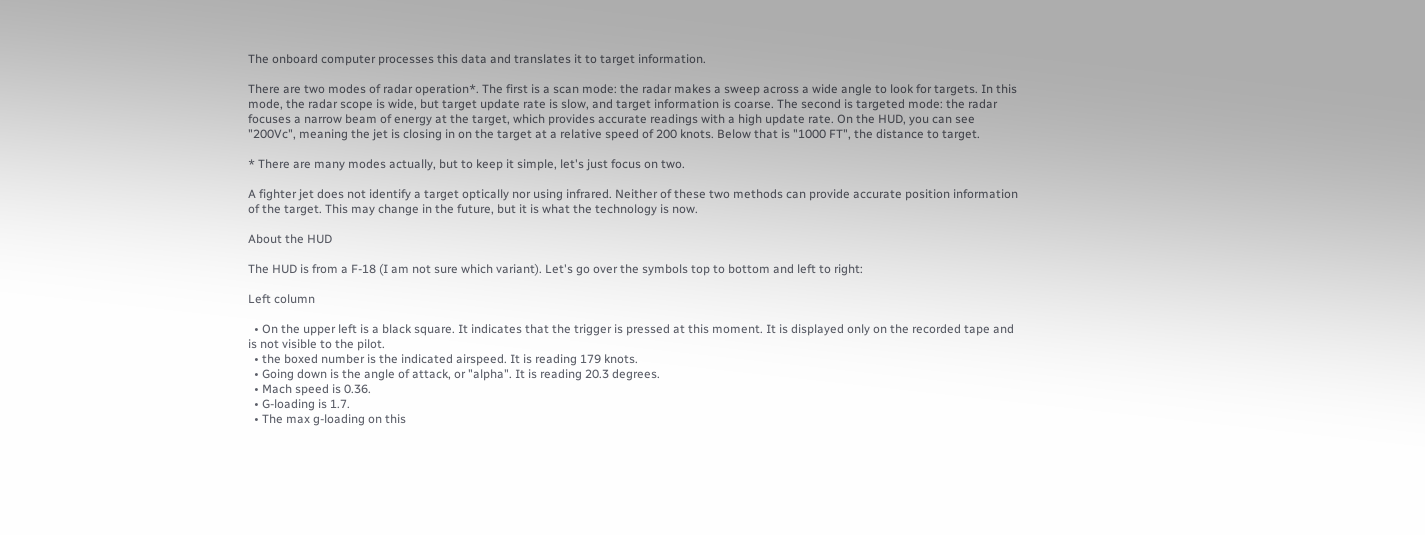The onboard computer processes this data and translates it to target information.

There are two modes of radar operation*. The first is a scan mode: the radar makes a sweep across a wide angle to look for targets. In this mode, the radar scope is wide, but target update rate is slow, and target information is coarse. The second is targeted mode: the radar focuses a narrow beam of energy at the target, which provides accurate readings with a high update rate. On the HUD, you can see "200Vc", meaning the jet is closing in on the target at a relative speed of 200 knots. Below that is "1000 FT", the distance to target.

* There are many modes actually, but to keep it simple, let's just focus on two.

A fighter jet does not identify a target optically nor using infrared. Neither of these two methods can provide accurate position information of the target. This may change in the future, but it is what the technology is now.

About the HUD

The HUD is from a F-18 (I am not sure which variant). Let's go over the symbols top to bottom and left to right:

Left column

  • On the upper left is a black square. It indicates that the trigger is pressed at this moment. It is displayed only on the recorded tape and is not visible to the pilot.
  • the boxed number is the indicated airspeed. It is reading 179 knots.
  • Going down is the angle of attack, or "alpha". It is reading 20.3 degrees.
  • Mach speed is 0.36.
  • G-loading is 1.7.
  • The max g-loading on this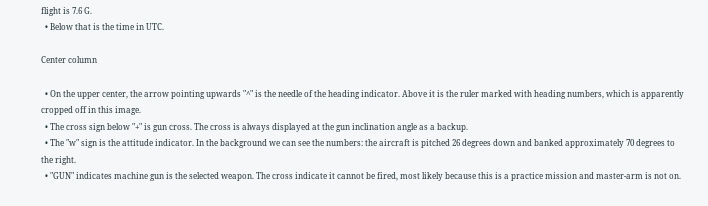flight is 7.6 G.
  • Below that is the time in UTC.

Center column

  • On the upper center, the arrow pointing upwards "^" is the needle of the heading indicator. Above it is the ruler marked with heading numbers, which is apparently cropped off in this image.
  • The cross sign below "+" is gun cross. The cross is always displayed at the gun inclination angle as a backup.
  • The "w" sign is the attitude indicator. In the background we can see the numbers: the aircraft is pitched 26 degrees down and banked approximately 70 degrees to the right.
  • "GUN" indicates machine gun is the selected weapon. The cross indicate it cannot be fired, most likely because this is a practice mission and master-arm is not on.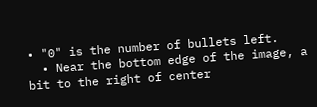• "0" is the number of bullets left.
  • Near the bottom edge of the image, a bit to the right of center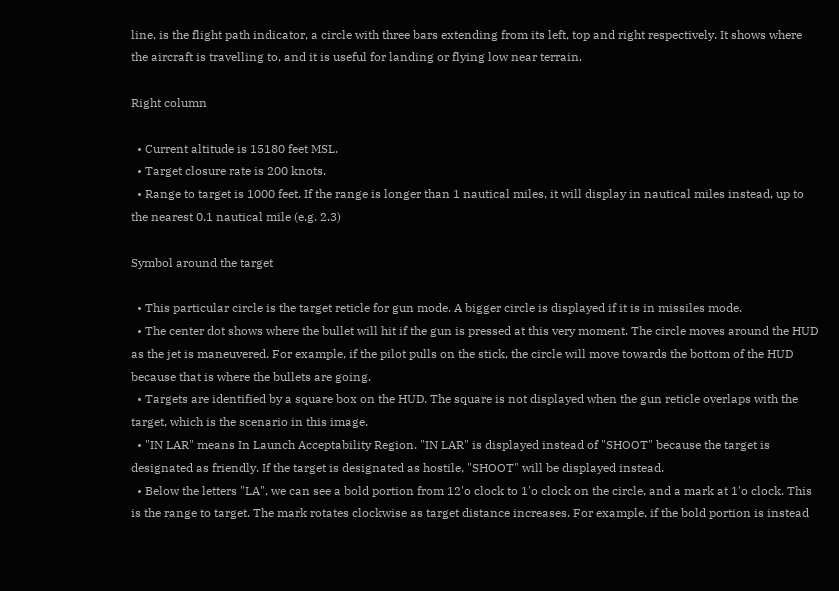line, is the flight path indicator, a circle with three bars extending from its left, top and right respectively. It shows where the aircraft is travelling to, and it is useful for landing or flying low near terrain.

Right column

  • Current altitude is 15180 feet MSL.
  • Target closure rate is 200 knots.
  • Range to target is 1000 feet. If the range is longer than 1 nautical miles, it will display in nautical miles instead, up to the nearest 0.1 nautical mile (e.g. 2.3)

Symbol around the target

  • This particular circle is the target reticle for gun mode. A bigger circle is displayed if it is in missiles mode.
  • The center dot shows where the bullet will hit if the gun is pressed at this very moment. The circle moves around the HUD as the jet is maneuvered. For example, if the pilot pulls on the stick, the circle will move towards the bottom of the HUD because that is where the bullets are going.
  • Targets are identified by a square box on the HUD. The square is not displayed when the gun reticle overlaps with the target, which is the scenario in this image.
  • "IN LAR" means In Launch Acceptability Region. "IN LAR" is displayed instead of "SHOOT" because the target is designated as friendly. If the target is designated as hostile, "SHOOT" will be displayed instead.
  • Below the letters "LA", we can see a bold portion from 12'o clock to 1'o clock on the circle, and a mark at 1'o clock. This is the range to target. The mark rotates clockwise as target distance increases. For example, if the bold portion is instead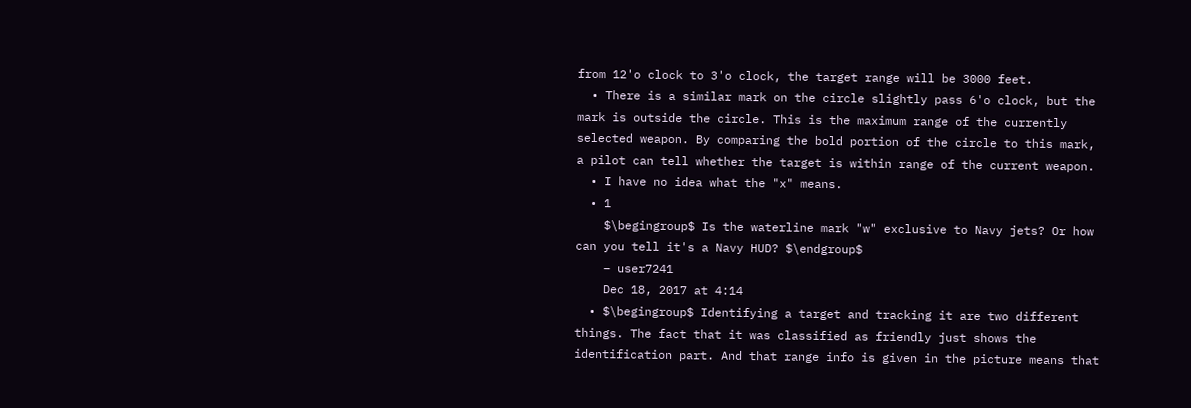from 12'o clock to 3'o clock, the target range will be 3000 feet.
  • There is a similar mark on the circle slightly pass 6'o clock, but the mark is outside the circle. This is the maximum range of the currently selected weapon. By comparing the bold portion of the circle to this mark, a pilot can tell whether the target is within range of the current weapon.
  • I have no idea what the "x" means.
  • 1
    $\begingroup$ Is the waterline mark "w" exclusive to Navy jets? Or how can you tell it's a Navy HUD? $\endgroup$
    – user7241
    Dec 18, 2017 at 4:14
  • $\begingroup$ Identifying a target and tracking it are two different things. The fact that it was classified as friendly just shows the identification part. And that range info is given in the picture means that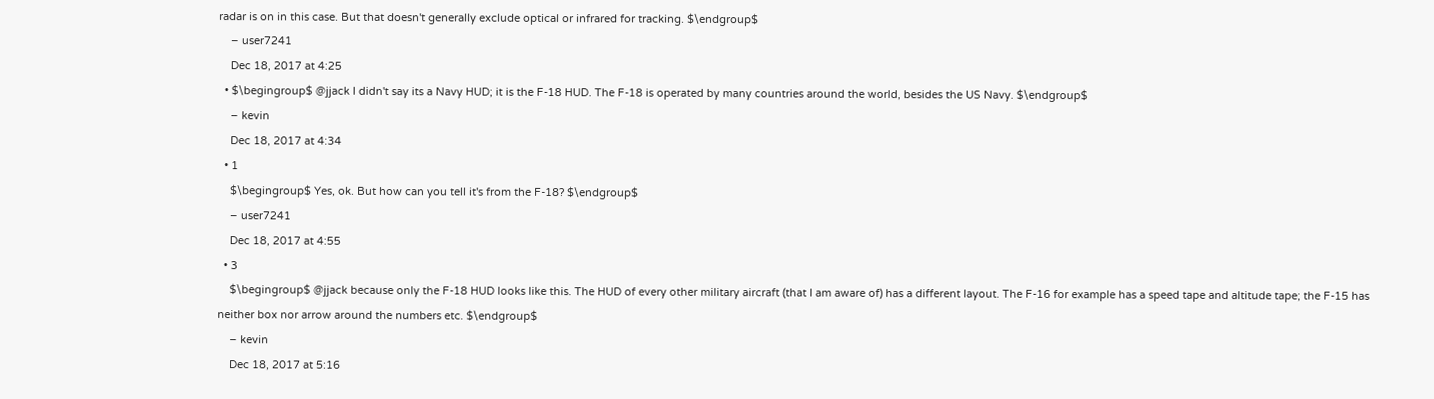radar is on in this case. But that doesn't generally exclude optical or infrared for tracking. $\endgroup$
    – user7241
    Dec 18, 2017 at 4:25
  • $\begingroup$ @jjack I didn't say its a Navy HUD; it is the F-18 HUD. The F-18 is operated by many countries around the world, besides the US Navy. $\endgroup$
    – kevin
    Dec 18, 2017 at 4:34
  • 1
    $\begingroup$ Yes, ok. But how can you tell it's from the F-18? $\endgroup$
    – user7241
    Dec 18, 2017 at 4:55
  • 3
    $\begingroup$ @jjack because only the F-18 HUD looks like this. The HUD of every other military aircraft (that I am aware of) has a different layout. The F-16 for example has a speed tape and altitude tape; the F-15 has neither box nor arrow around the numbers etc. $\endgroup$
    – kevin
    Dec 18, 2017 at 5:16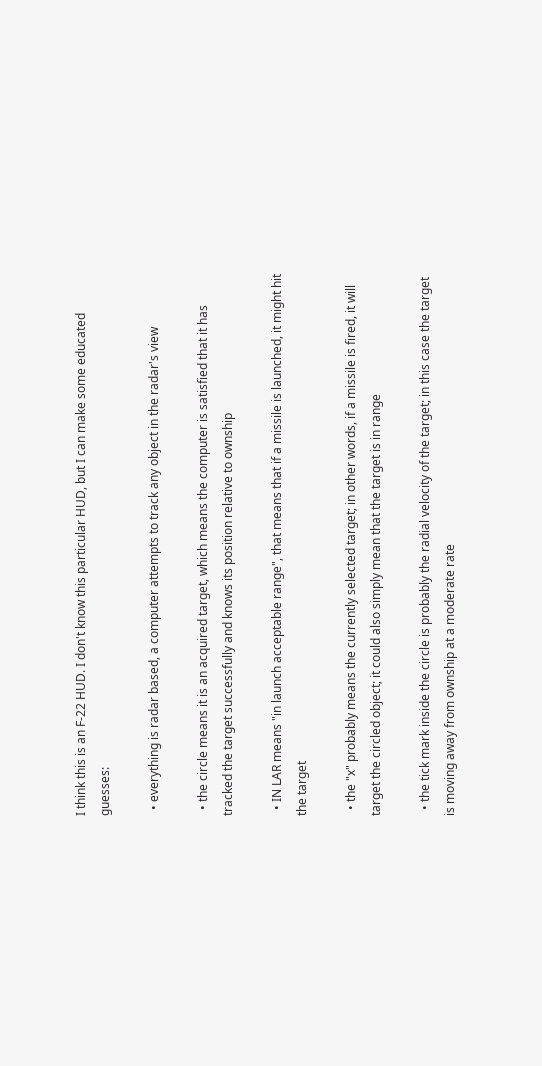I think this is an F-22 HUD. I don't know this particular HUD, but I can make some educated guesses:

  • everything is radar based, a computer attempts to track any object in the radar's view

  • the circle means it is an acquired target, which means the computer is satisfied that it has tracked the target successfully and knows its position relative to ownship

  • IN LAR means "in launch acceptable range", that means that if a missile is launched, it might hit the target

  • the "x" probably means the currently selected target; in other words, if a missile is fired, it will target the circled object; it could also simply mean that the target is in range

  • the tick mark inside the circle is probably the radial velocity of the target; in this case the target is moving away from ownship at a moderate rate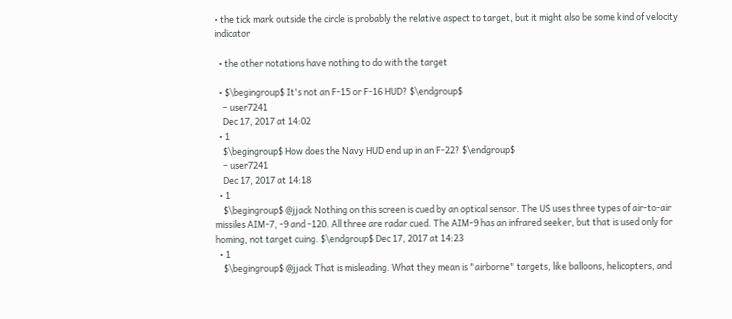• the tick mark outside the circle is probably the relative aspect to target, but it might also be some kind of velocity indicator

  • the other notations have nothing to do with the target

  • $\begingroup$ It's not an F-15 or F-16 HUD? $\endgroup$
    – user7241
    Dec 17, 2017 at 14:02
  • 1
    $\begingroup$ How does the Navy HUD end up in an F-22? $\endgroup$
    – user7241
    Dec 17, 2017 at 14:18
  • 1
    $\begingroup$ @jjack Nothing on this screen is cued by an optical sensor. The US uses three types of air-to-air missiles AIM-7, -9 and -120. All three are radar cued. The AIM-9 has an infrared seeker, but that is used only for homing, not target cuing. $\endgroup$ Dec 17, 2017 at 14:23
  • 1
    $\begingroup$ @jjack That is misleading. What they mean is "airborne" targets, like balloons, helicopters, and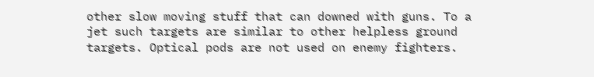other slow moving stuff that can downed with guns. To a jet such targets are similar to other helpless ground targets. Optical pods are not used on enemy fighters.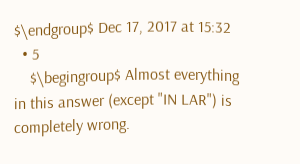$\endgroup$ Dec 17, 2017 at 15:32
  • 5
    $\begingroup$ Almost everything in this answer (except "IN LAR") is completely wrong.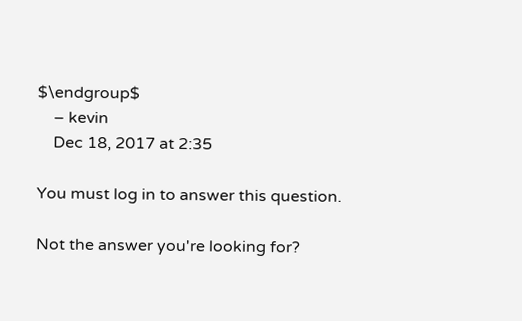$\endgroup$
    – kevin
    Dec 18, 2017 at 2:35

You must log in to answer this question.

Not the answer you're looking for?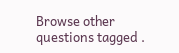Browse other questions tagged .